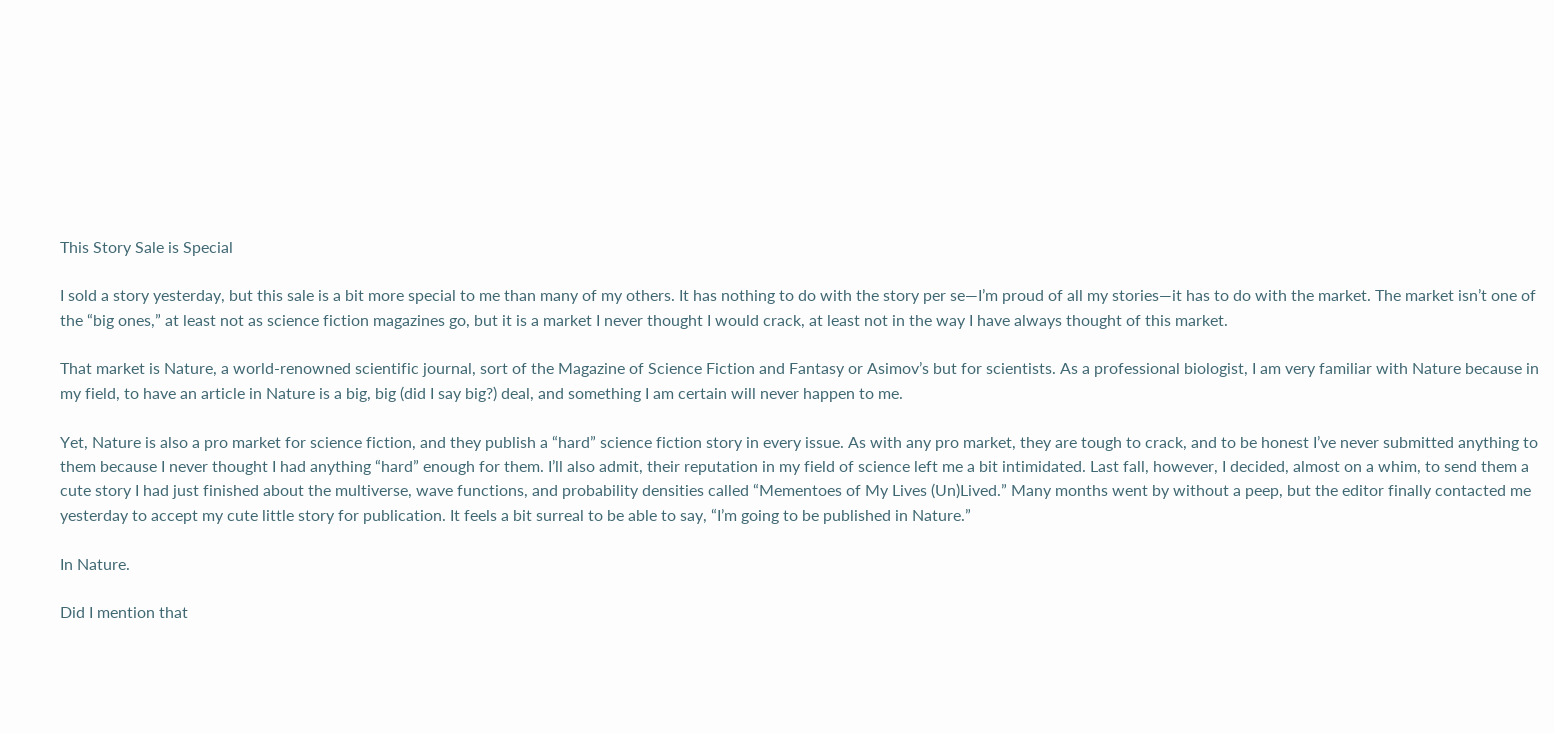This Story Sale is Special

I sold a story yesterday, but this sale is a bit more special to me than many of my others. It has nothing to do with the story per se—I’m proud of all my stories—it has to do with the market. The market isn’t one of the “big ones,” at least not as science fiction magazines go, but it is a market I never thought I would crack, at least not in the way I have always thought of this market.

That market is Nature, a world-renowned scientific journal, sort of the Magazine of Science Fiction and Fantasy or Asimov’s but for scientists. As a professional biologist, I am very familiar with Nature because in my field, to have an article in Nature is a big, big (did I say big?) deal, and something I am certain will never happen to me.

Yet, Nature is also a pro market for science fiction, and they publish a “hard” science fiction story in every issue. As with any pro market, they are tough to crack, and to be honest I’ve never submitted anything to them because I never thought I had anything “hard” enough for them. I’ll also admit, their reputation in my field of science left me a bit intimidated. Last fall, however, I decided, almost on a whim, to send them a cute story I had just finished about the multiverse, wave functions, and probability densities called “Mementoes of My Lives (Un)Lived.” Many months went by without a peep, but the editor finally contacted me yesterday to accept my cute little story for publication. It feels a bit surreal to be able to say, “I’m going to be published in Nature.”

In Nature.

Did I mention that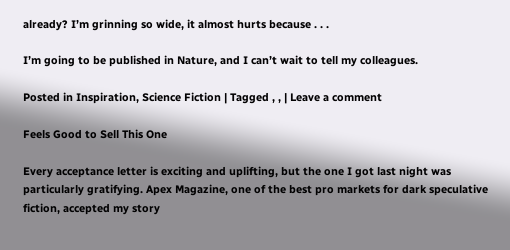already? I’m grinning so wide, it almost hurts because . . .

I’m going to be published in Nature, and I can’t wait to tell my colleagues.

Posted in Inspiration, Science Fiction | Tagged , , | Leave a comment

Feels Good to Sell This One

Every acceptance letter is exciting and uplifting, but the one I got last night was particularly gratifying. Apex Magazine, one of the best pro markets for dark speculative fiction, accepted my story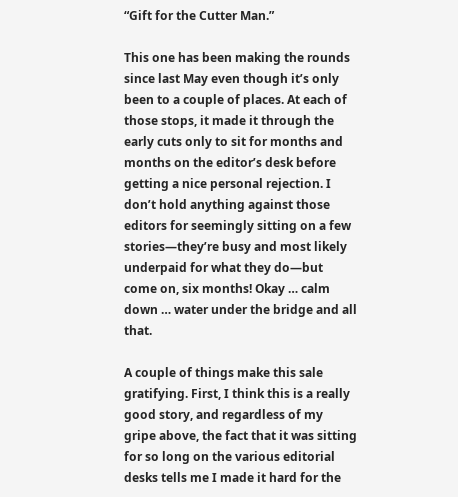“Gift for the Cutter Man.”

This one has been making the rounds since last May even though it’s only been to a couple of places. At each of those stops, it made it through the early cuts only to sit for months and months on the editor’s desk before getting a nice personal rejection. I don’t hold anything against those editors for seemingly sitting on a few stories—they’re busy and most likely underpaid for what they do—but come on, six months! Okay … calm down … water under the bridge and all that.

A couple of things make this sale gratifying. First, I think this is a really good story, and regardless of my gripe above, the fact that it was sitting for so long on the various editorial desks tells me I made it hard for the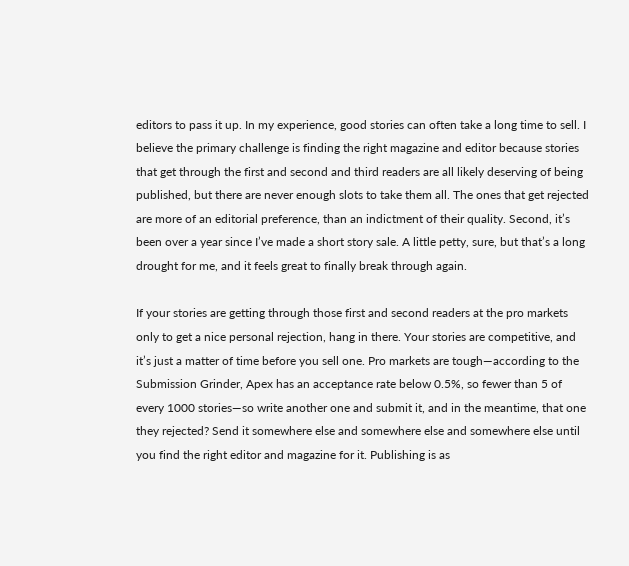editors to pass it up. In my experience, good stories can often take a long time to sell. I believe the primary challenge is finding the right magazine and editor because stories that get through the first and second and third readers are all likely deserving of being published, but there are never enough slots to take them all. The ones that get rejected are more of an editorial preference, than an indictment of their quality. Second, it’s been over a year since I’ve made a short story sale. A little petty, sure, but that’s a long drought for me, and it feels great to finally break through again.

If your stories are getting through those first and second readers at the pro markets only to get a nice personal rejection, hang in there. Your stories are competitive, and it’s just a matter of time before you sell one. Pro markets are tough—according to the Submission Grinder, Apex has an acceptance rate below 0.5%, so fewer than 5 of every 1000 stories—so write another one and submit it, and in the meantime, that one they rejected? Send it somewhere else and somewhere else and somewhere else until you find the right editor and magazine for it. Publishing is as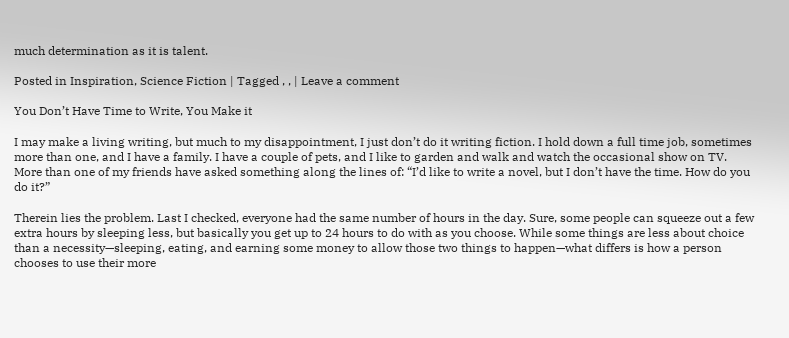much determination as it is talent.

Posted in Inspiration, Science Fiction | Tagged , , | Leave a comment

You Don’t Have Time to Write, You Make it

I may make a living writing, but much to my disappointment, I just don’t do it writing fiction. I hold down a full time job, sometimes more than one, and I have a family. I have a couple of pets, and I like to garden and walk and watch the occasional show on TV. More than one of my friends have asked something along the lines of: “I’d like to write a novel, but I don’t have the time. How do you do it?”

Therein lies the problem. Last I checked, everyone had the same number of hours in the day. Sure, some people can squeeze out a few extra hours by sleeping less, but basically you get up to 24 hours to do with as you choose. While some things are less about choice than a necessity—sleeping, eating, and earning some money to allow those two things to happen—what differs is how a person chooses to use their more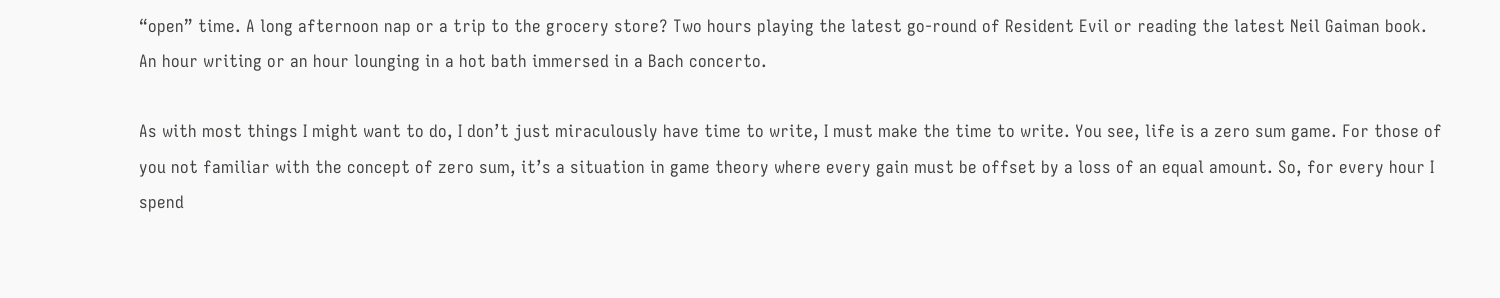“open” time. A long afternoon nap or a trip to the grocery store? Two hours playing the latest go-round of Resident Evil or reading the latest Neil Gaiman book. An hour writing or an hour lounging in a hot bath immersed in a Bach concerto.

As with most things I might want to do, I don’t just miraculously have time to write, I must make the time to write. You see, life is a zero sum game. For those of you not familiar with the concept of zero sum, it’s a situation in game theory where every gain must be offset by a loss of an equal amount. So, for every hour I spend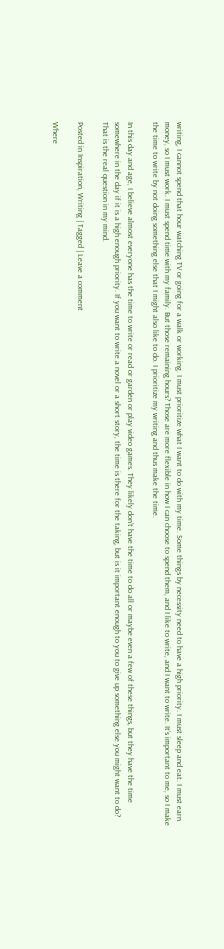writing, I cannot spend that hour watching TV or going for a walk or working. I must prioritize what I want to do with my time. Some things by necessity need to have a high priority. I must sleep and eat. I must earn money, so I must work. I must spend time with my family. But those remaining hours? Those are more flexible in how I can choose to spend them, and I like to write, and I want to write. It’s important to me, so I make the time to write by not doing something else that I might also like to do. I prioritize my writing and thus make the time.

In this day and age, I believe almost everyone has the time to write or read or garden or play video games. They likely don’t have the time to do all or maybe even a few of these things, but they have the time somewhere in the day if it is a high enough priority. If you want to write a novel or a short story, the time is there for the taking, but is it important enough to you to give up something else you might want to do? That is the real question in my mind.

Posted in Inspiration, Writing | Tagged | Leave a comment

Where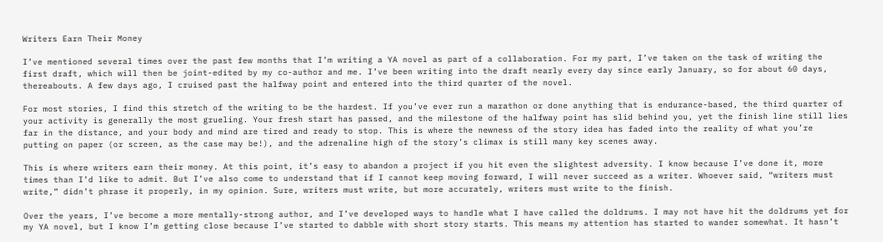Writers Earn Their Money

I’ve mentioned several times over the past few months that I’m writing a YA novel as part of a collaboration. For my part, I’ve taken on the task of writing the first draft, which will then be joint-edited by my co-author and me. I’ve been writing into the draft nearly every day since early January, so for about 60 days, thereabouts. A few days ago, I cruised past the halfway point and entered into the third quarter of the novel.

For most stories, I find this stretch of the writing to be the hardest. If you’ve ever run a marathon or done anything that is endurance-based, the third quarter of your activity is generally the most grueling. Your fresh start has passed, and the milestone of the halfway point has slid behind you, yet the finish line still lies far in the distance, and your body and mind are tired and ready to stop. This is where the newness of the story idea has faded into the reality of what you’re putting on paper (or screen, as the case may be!), and the adrenaline high of the story’s climax is still many key scenes away.

This is where writers earn their money. At this point, it’s easy to abandon a project if you hit even the slightest adversity. I know because I’ve done it, more times than I’d like to admit. But I’ve also come to understand that if I cannot keep moving forward, I will never succeed as a writer. Whoever said, “writers must write,” didn’t phrase it properly, in my opinion. Sure, writers must write, but more accurately, writers must write to the finish.

Over the years, I’ve become a more mentally-strong author, and I’ve developed ways to handle what I have called the doldrums. I may not have hit the doldrums yet for my YA novel, but I know I’m getting close because I’ve started to dabble with short story starts. This means my attention has started to wander somewhat. It hasn’t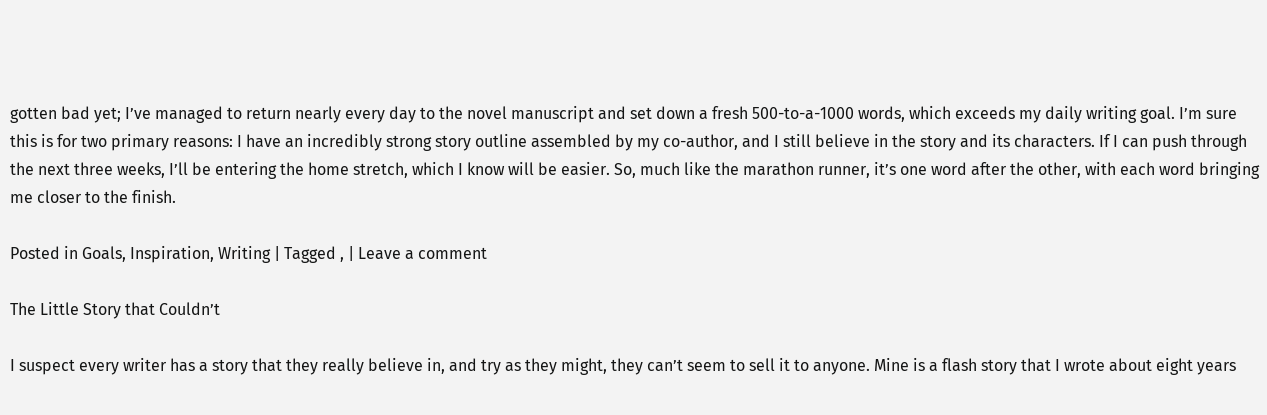gotten bad yet; I’ve managed to return nearly every day to the novel manuscript and set down a fresh 500-to-a-1000 words, which exceeds my daily writing goal. I’m sure this is for two primary reasons: I have an incredibly strong story outline assembled by my co-author, and I still believe in the story and its characters. If I can push through the next three weeks, I’ll be entering the home stretch, which I know will be easier. So, much like the marathon runner, it’s one word after the other, with each word bringing me closer to the finish.

Posted in Goals, Inspiration, Writing | Tagged , | Leave a comment

The Little Story that Couldn’t

I suspect every writer has a story that they really believe in, and try as they might, they can’t seem to sell it to anyone. Mine is a flash story that I wrote about eight years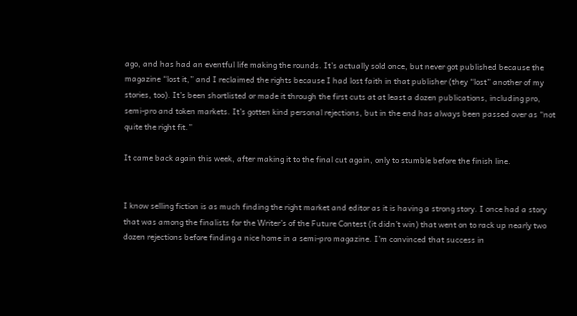ago, and has had an eventful life making the rounds. It’s actually sold once, but never got published because the magazine “lost it,” and I reclaimed the rights because I had lost faith in that publisher (they “lost” another of my stories, too). It’s been shortlisted or made it through the first cuts at at least a dozen publications, including pro, semi-pro and token markets. It’s gotten kind personal rejections, but in the end has always been passed over as “not quite the right fit.”

It came back again this week, after making it to the final cut again, only to stumble before the finish line.


I know selling fiction is as much finding the right market and editor as it is having a strong story. I once had a story that was among the finalists for the Writer’s of the Future Contest (it didn’t win) that went on to rack up nearly two dozen rejections before finding a nice home in a semi-pro magazine. I’m convinced that success in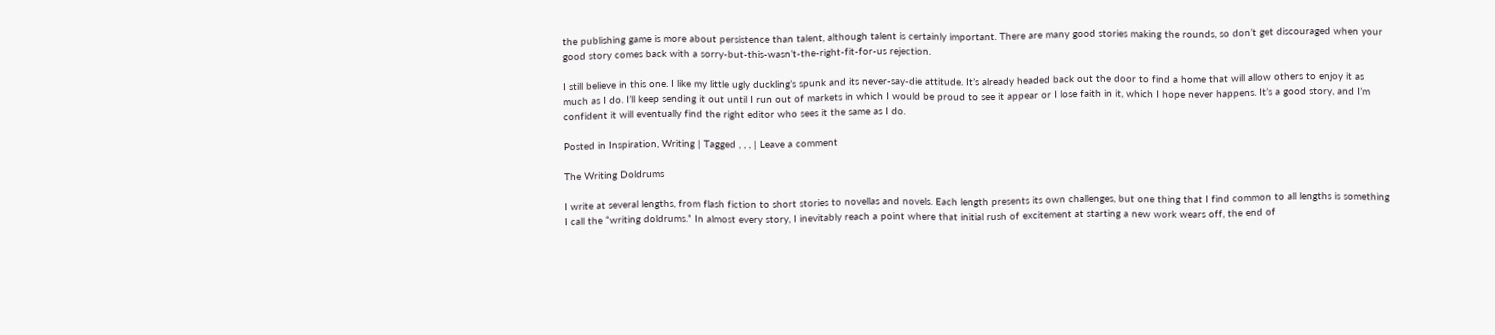the publishing game is more about persistence than talent, although talent is certainly important. There are many good stories making the rounds, so don’t get discouraged when your good story comes back with a sorry-but-this-wasn’t-the-right-fit-for-us rejection.

I still believe in this one. I like my little ugly duckling’s spunk and its never-say-die attitude. It’s already headed back out the door to find a home that will allow others to enjoy it as much as I do. I’ll keep sending it out until I run out of markets in which I would be proud to see it appear or I lose faith in it, which I hope never happens. It’s a good story, and I’m confident it will eventually find the right editor who sees it the same as I do.

Posted in Inspiration, Writing | Tagged , , , | Leave a comment

The Writing Doldrums

I write at several lengths, from flash fiction to short stories to novellas and novels. Each length presents its own challenges, but one thing that I find common to all lengths is something I call the “writing doldrums.” In almost every story, I inevitably reach a point where that initial rush of excitement at starting a new work wears off, the end of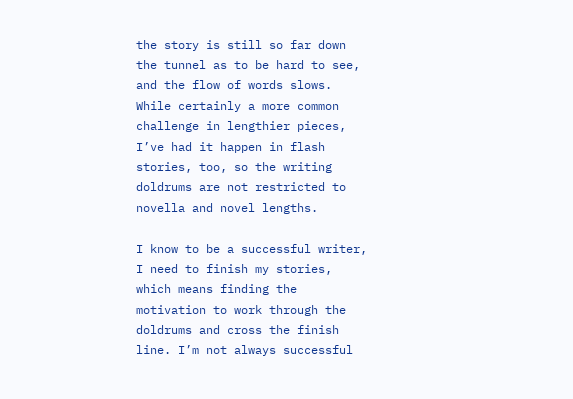the story is still so far down the tunnel as to be hard to see, and the flow of words slows. While certainly a more common challenge in lengthier pieces, I’ve had it happen in flash stories, too, so the writing doldrums are not restricted to novella and novel lengths.

I know to be a successful writer, I need to finish my stories, which means finding the motivation to work through the doldrums and cross the finish line. I’m not always successful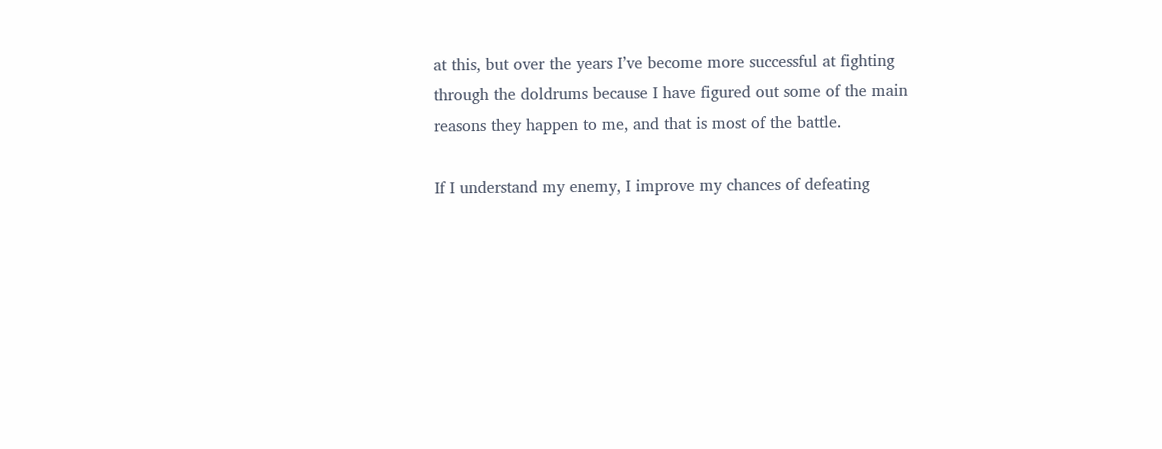at this, but over the years I’ve become more successful at fighting through the doldrums because I have figured out some of the main reasons they happen to me, and that is most of the battle.

If I understand my enemy, I improve my chances of defeating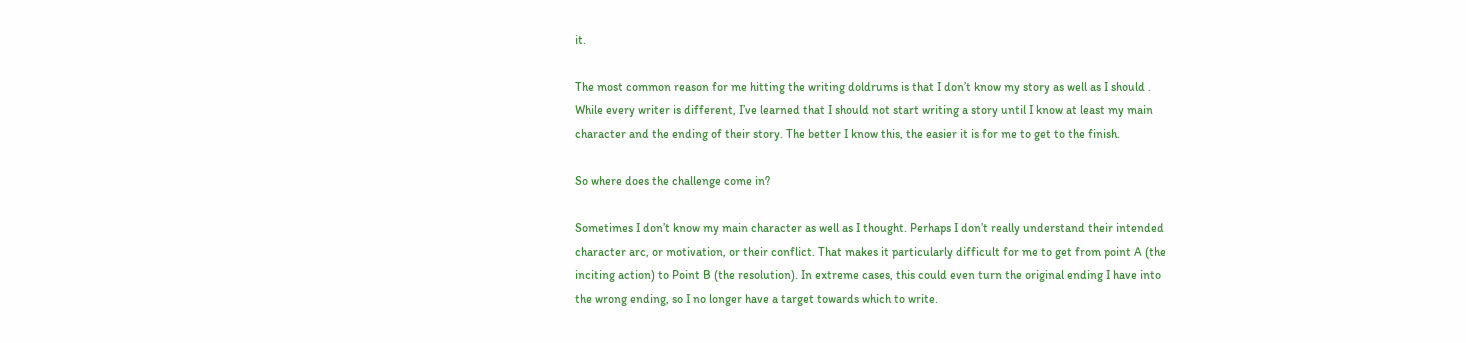it.

The most common reason for me hitting the writing doldrums is that I don’t know my story as well as I should . While every writer is different, I’ve learned that I should not start writing a story until I know at least my main character and the ending of their story. The better I know this, the easier it is for me to get to the finish.

So where does the challenge come in?

Sometimes I don’t know my main character as well as I thought. Perhaps I don’t really understand their intended character arc, or motivation, or their conflict. That makes it particularly difficult for me to get from point A (the inciting action) to Point B (the resolution). In extreme cases, this could even turn the original ending I have into the wrong ending, so I no longer have a target towards which to write.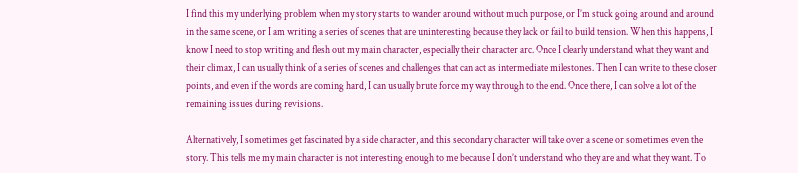I find this my underlying problem when my story starts to wander around without much purpose, or I’m stuck going around and around in the same scene, or I am writing a series of scenes that are uninteresting because they lack or fail to build tension. When this happens, I know I need to stop writing and flesh out my main character, especially their character arc. Once I clearly understand what they want and their climax, I can usually think of a series of scenes and challenges that can act as intermediate milestones. Then I can write to these closer points, and even if the words are coming hard, I can usually brute force my way through to the end. Once there, I can solve a lot of the remaining issues during revisions.

Alternatively, I sometimes get fascinated by a side character, and this secondary character will take over a scene or sometimes even the story. This tells me my main character is not interesting enough to me because I don’t understand who they are and what they want. To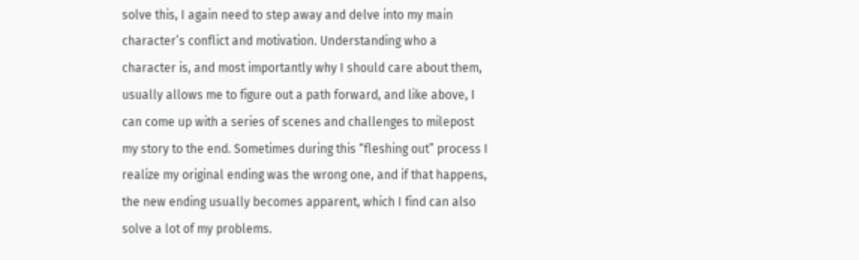solve this, I again need to step away and delve into my main character’s conflict and motivation. Understanding who a character is, and most importantly why I should care about them, usually allows me to figure out a path forward, and like above, I can come up with a series of scenes and challenges to milepost my story to the end. Sometimes during this “fleshing out” process I realize my original ending was the wrong one, and if that happens, the new ending usually becomes apparent, which I find can also solve a lot of my problems.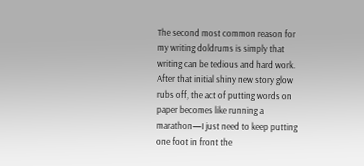The second most common reason for my writing doldrums is simply that writing can be tedious and hard work. After that initial shiny new story glow rubs off, the act of putting words on paper becomes like running a marathon—I just need to keep putting one foot in front the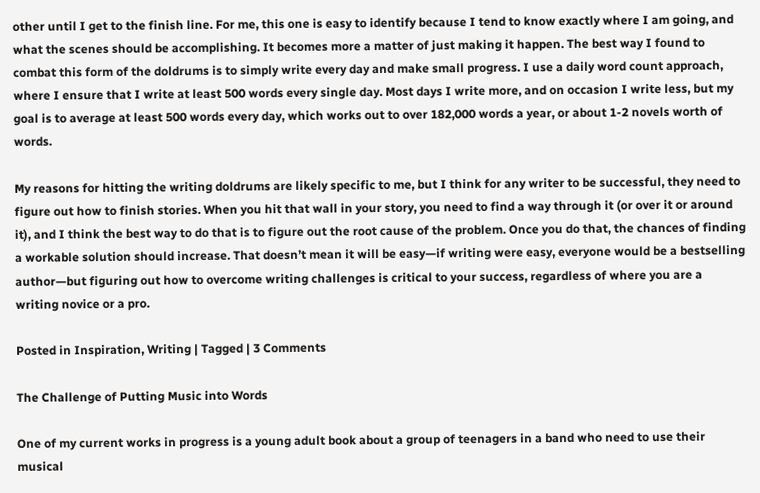other until I get to the finish line. For me, this one is easy to identify because I tend to know exactly where I am going, and what the scenes should be accomplishing. It becomes more a matter of just making it happen. The best way I found to combat this form of the doldrums is to simply write every day and make small progress. I use a daily word count approach, where I ensure that I write at least 500 words every single day. Most days I write more, and on occasion I write less, but my goal is to average at least 500 words every day, which works out to over 182,000 words a year, or about 1-2 novels worth of words.

My reasons for hitting the writing doldrums are likely specific to me, but I think for any writer to be successful, they need to figure out how to finish stories. When you hit that wall in your story, you need to find a way through it (or over it or around it), and I think the best way to do that is to figure out the root cause of the problem. Once you do that, the chances of finding a workable solution should increase. That doesn’t mean it will be easy—if writing were easy, everyone would be a bestselling author—but figuring out how to overcome writing challenges is critical to your success, regardless of where you are a writing novice or a pro.

Posted in Inspiration, Writing | Tagged | 3 Comments

The Challenge of Putting Music into Words

One of my current works in progress is a young adult book about a group of teenagers in a band who need to use their musical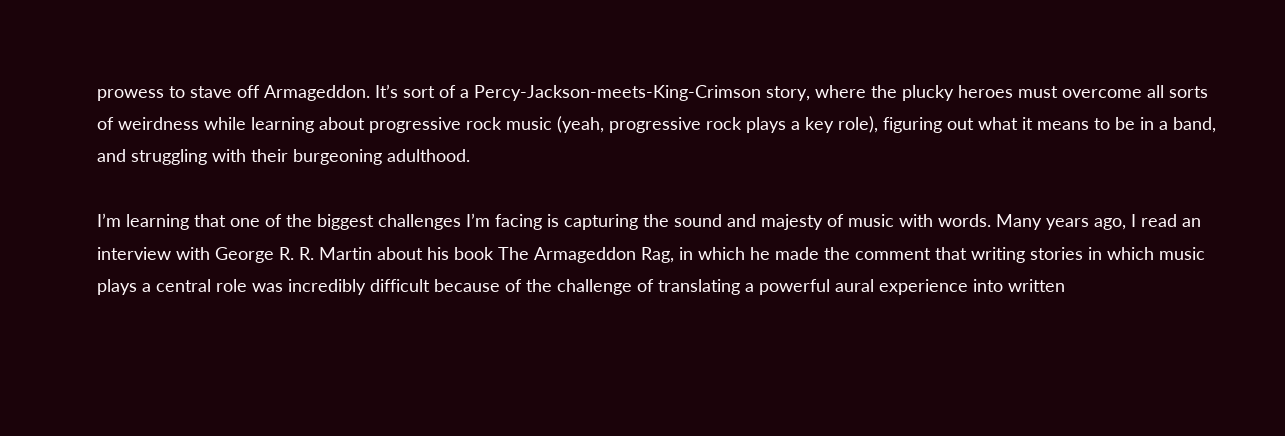prowess to stave off Armageddon. It’s sort of a Percy-Jackson-meets-King-Crimson story, where the plucky heroes must overcome all sorts of weirdness while learning about progressive rock music (yeah, progressive rock plays a key role), figuring out what it means to be in a band, and struggling with their burgeoning adulthood.

I’m learning that one of the biggest challenges I’m facing is capturing the sound and majesty of music with words. Many years ago, I read an interview with George R. R. Martin about his book The Armageddon Rag, in which he made the comment that writing stories in which music plays a central role was incredibly difficult because of the challenge of translating a powerful aural experience into written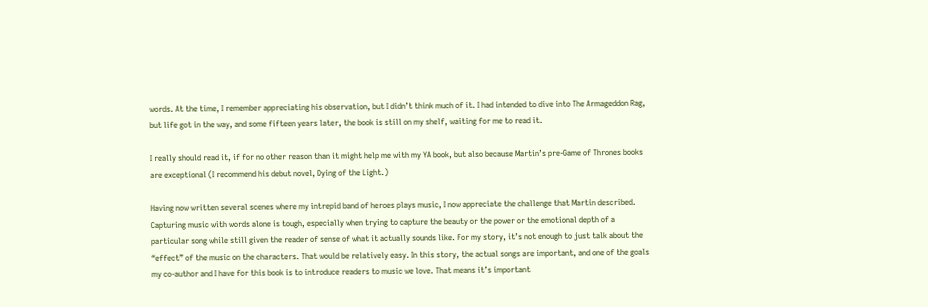words. At the time, I remember appreciating his observation, but I didn’t think much of it. I had intended to dive into The Armageddon Rag, but life got in the way, and some fifteen years later, the book is still on my shelf, waiting for me to read it.

I really should read it, if for no other reason than it might help me with my YA book, but also because Martin’s pre-Game of Thrones books are exceptional (I recommend his debut novel, Dying of the Light.)

Having now written several scenes where my intrepid band of heroes plays music, I now appreciate the challenge that Martin described. Capturing music with words alone is tough, especially when trying to capture the beauty or the power or the emotional depth of a particular song while still given the reader of sense of what it actually sounds like. For my story, it’s not enough to just talk about the “effect” of the music on the characters. That would be relatively easy. In this story, the actual songs are important, and one of the goals my co-author and I have for this book is to introduce readers to music we love. That means it’s important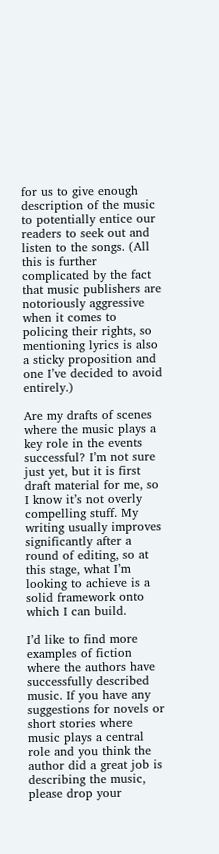for us to give enough description of the music to potentially entice our readers to seek out and listen to the songs. (All this is further complicated by the fact that music publishers are notoriously aggressive when it comes to policing their rights, so mentioning lyrics is also a sticky proposition and one I’ve decided to avoid entirely.)

Are my drafts of scenes where the music plays a key role in the events successful? I’m not sure just yet, but it is first draft material for me, so I know it’s not overly compelling stuff. My writing usually improves significantly after a round of editing, so at this stage, what I’m looking to achieve is a solid framework onto which I can build.

I’d like to find more examples of fiction where the authors have successfully described music. If you have any suggestions for novels or short stories where music plays a central role and you think the author did a great job is describing the music, please drop your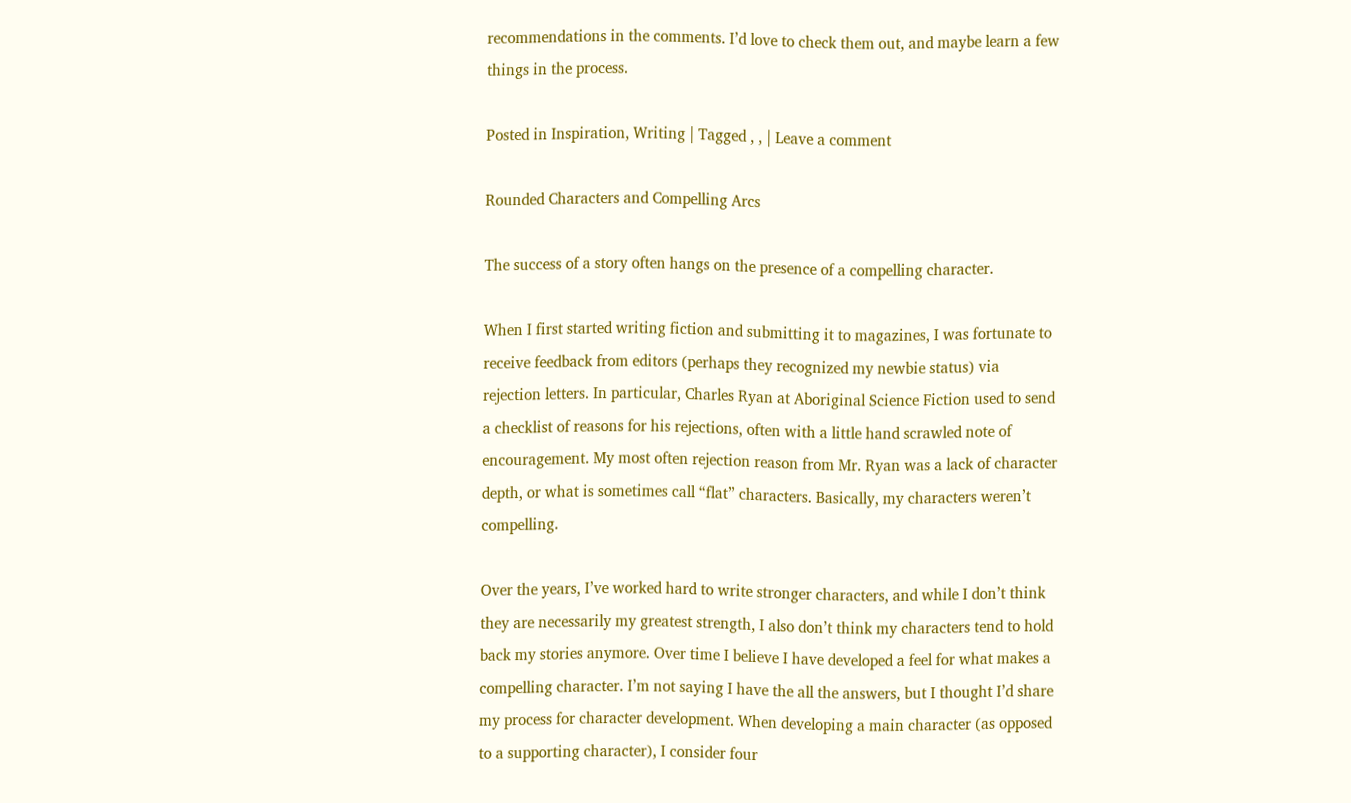recommendations in the comments. I’d love to check them out, and maybe learn a few things in the process.

Posted in Inspiration, Writing | Tagged , , | Leave a comment

Rounded Characters and Compelling Arcs

The success of a story often hangs on the presence of a compelling character.

When I first started writing fiction and submitting it to magazines, I was fortunate to receive feedback from editors (perhaps they recognized my newbie status) via rejection letters. In particular, Charles Ryan at Aboriginal Science Fiction used to send a checklist of reasons for his rejections, often with a little hand scrawled note of encouragement. My most often rejection reason from Mr. Ryan was a lack of character depth, or what is sometimes call “flat” characters. Basically, my characters weren’t compelling.

Over the years, I’ve worked hard to write stronger characters, and while I don’t think they are necessarily my greatest strength, I also don’t think my characters tend to hold back my stories anymore. Over time I believe I have developed a feel for what makes a compelling character. I’m not saying I have the all the answers, but I thought I’d share my process for character development. When developing a main character (as opposed to a supporting character), I consider four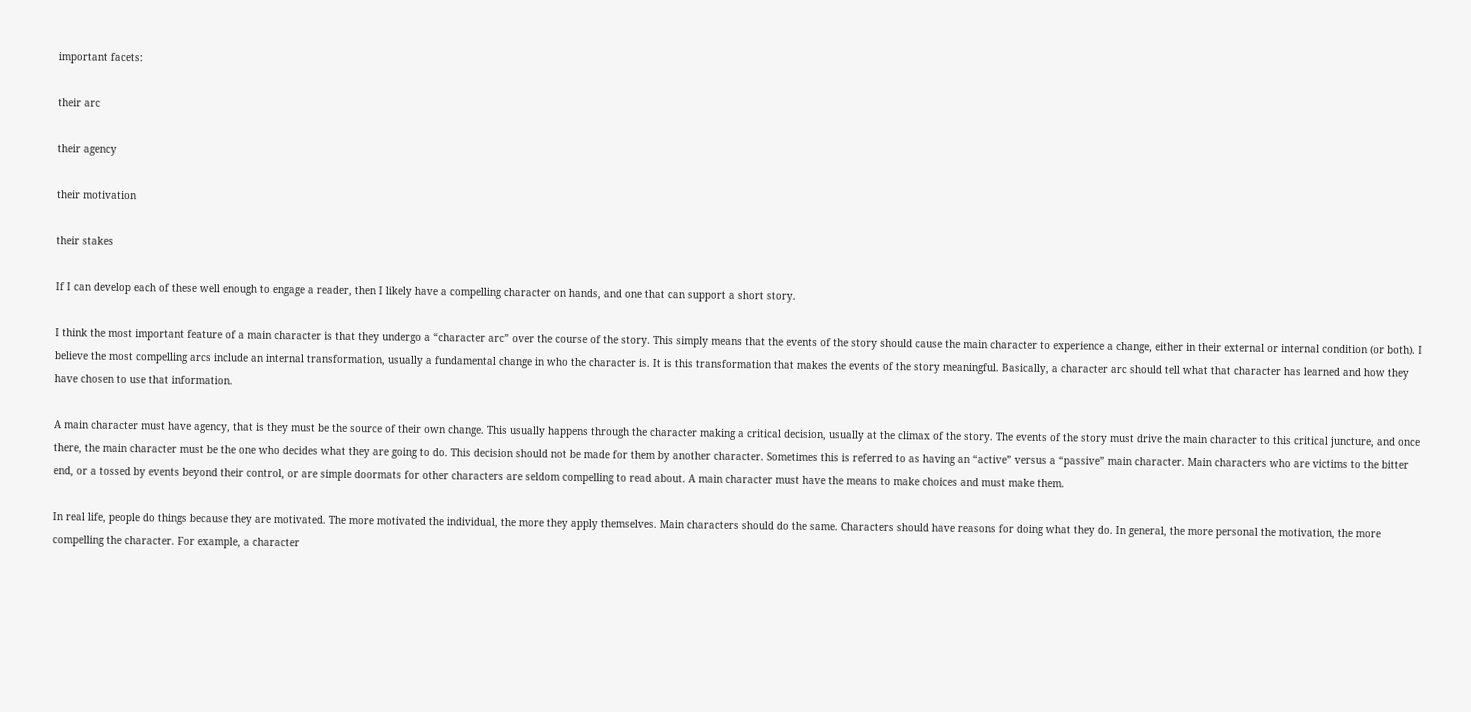important facets:

their arc

their agency

their motivation

their stakes

If I can develop each of these well enough to engage a reader, then I likely have a compelling character on hands, and one that can support a short story.

I think the most important feature of a main character is that they undergo a “character arc” over the course of the story. This simply means that the events of the story should cause the main character to experience a change, either in their external or internal condition (or both). I believe the most compelling arcs include an internal transformation, usually a fundamental change in who the character is. It is this transformation that makes the events of the story meaningful. Basically, a character arc should tell what that character has learned and how they have chosen to use that information.

A main character must have agency, that is they must be the source of their own change. This usually happens through the character making a critical decision, usually at the climax of the story. The events of the story must drive the main character to this critical juncture, and once there, the main character must be the one who decides what they are going to do. This decision should not be made for them by another character. Sometimes this is referred to as having an “active” versus a “passive” main character. Main characters who are victims to the bitter end, or a tossed by events beyond their control, or are simple doormats for other characters are seldom compelling to read about. A main character must have the means to make choices and must make them.

In real life, people do things because they are motivated. The more motivated the individual, the more they apply themselves. Main characters should do the same. Characters should have reasons for doing what they do. In general, the more personal the motivation, the more compelling the character. For example, a character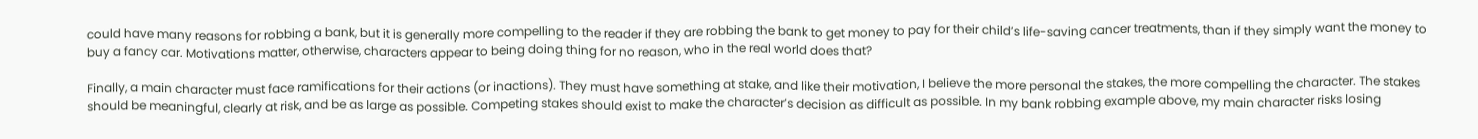could have many reasons for robbing a bank, but it is generally more compelling to the reader if they are robbing the bank to get money to pay for their child’s life-saving cancer treatments, than if they simply want the money to buy a fancy car. Motivations matter, otherwise, characters appear to being doing thing for no reason, who in the real world does that?

Finally, a main character must face ramifications for their actions (or inactions). They must have something at stake, and like their motivation, I believe the more personal the stakes, the more compelling the character. The stakes should be meaningful, clearly at risk, and be as large as possible. Competing stakes should exist to make the character’s decision as difficult as possible. In my bank robbing example above, my main character risks losing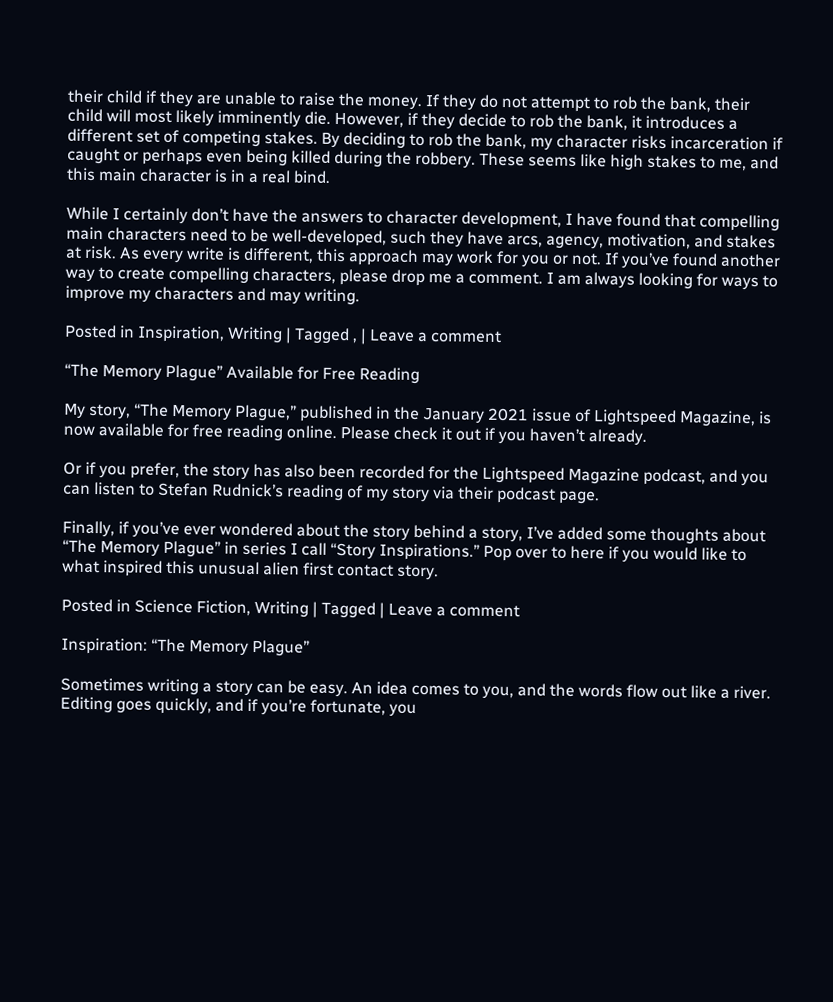their child if they are unable to raise the money. If they do not attempt to rob the bank, their child will most likely imminently die. However, if they decide to rob the bank, it introduces a different set of competing stakes. By deciding to rob the bank, my character risks incarceration if caught or perhaps even being killed during the robbery. These seems like high stakes to me, and this main character is in a real bind.

While I certainly don’t have the answers to character development, I have found that compelling main characters need to be well-developed, such they have arcs, agency, motivation, and stakes at risk. As every write is different, this approach may work for you or not. If you’ve found another way to create compelling characters, please drop me a comment. I am always looking for ways to improve my characters and may writing.

Posted in Inspiration, Writing | Tagged , | Leave a comment

“The Memory Plague” Available for Free Reading

My story, “The Memory Plague,” published in the January 2021 issue of Lightspeed Magazine, is now available for free reading online. Please check it out if you haven’t already.

Or if you prefer, the story has also been recorded for the Lightspeed Magazine podcast, and you can listen to Stefan Rudnick’s reading of my story via their podcast page.

Finally, if you’ve ever wondered about the story behind a story, I’ve added some thoughts about “The Memory Plague” in series I call “Story Inspirations.” Pop over to here if you would like to what inspired this unusual alien first contact story.

Posted in Science Fiction, Writing | Tagged | Leave a comment

Inspiration: “The Memory Plague”

Sometimes writing a story can be easy. An idea comes to you, and the words flow out like a river. Editing goes quickly, and if you’re fortunate, you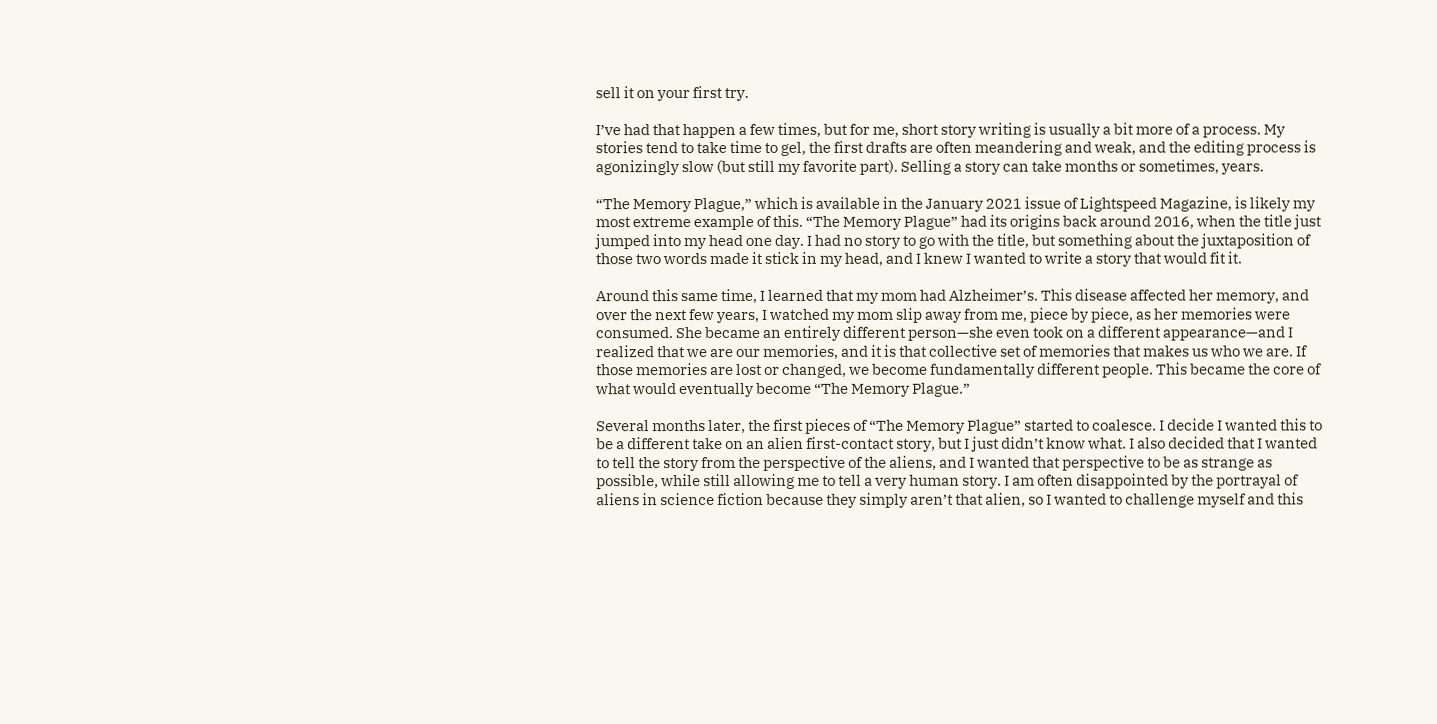sell it on your first try.

I’ve had that happen a few times, but for me, short story writing is usually a bit more of a process. My stories tend to take time to gel, the first drafts are often meandering and weak, and the editing process is agonizingly slow (but still my favorite part). Selling a story can take months or sometimes, years.

“The Memory Plague,” which is available in the January 2021 issue of Lightspeed Magazine, is likely my most extreme example of this. “The Memory Plague” had its origins back around 2016, when the title just jumped into my head one day. I had no story to go with the title, but something about the juxtaposition of those two words made it stick in my head, and I knew I wanted to write a story that would fit it.

Around this same time, I learned that my mom had Alzheimer’s. This disease affected her memory, and over the next few years, I watched my mom slip away from me, piece by piece, as her memories were consumed. She became an entirely different person—she even took on a different appearance—and I realized that we are our memories, and it is that collective set of memories that makes us who we are. If those memories are lost or changed, we become fundamentally different people. This became the core of what would eventually become “The Memory Plague.”

Several months later, the first pieces of “The Memory Plague” started to coalesce. I decide I wanted this to be a different take on an alien first-contact story, but I just didn’t know what. I also decided that I wanted to tell the story from the perspective of the aliens, and I wanted that perspective to be as strange as possible, while still allowing me to tell a very human story. I am often disappointed by the portrayal of aliens in science fiction because they simply aren’t that alien, so I wanted to challenge myself and this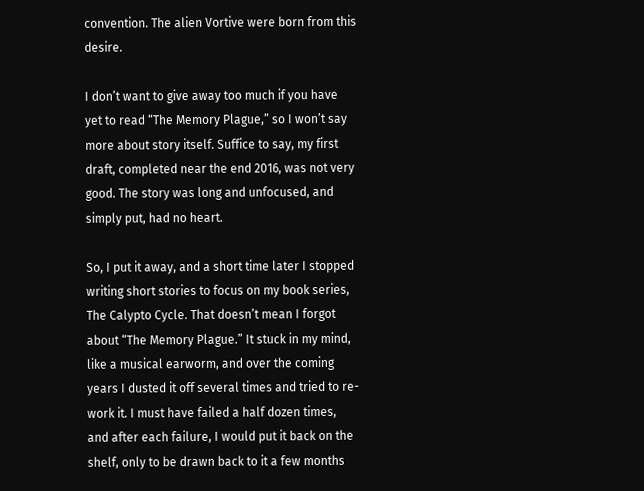convention. The alien Vortive were born from this desire.

I don’t want to give away too much if you have yet to read “The Memory Plague,” so I won’t say more about story itself. Suffice to say, my first draft, completed near the end 2016, was not very good. The story was long and unfocused, and simply put, had no heart.

So, I put it away, and a short time later I stopped writing short stories to focus on my book series, The Calypto Cycle. That doesn’t mean I forgot about “The Memory Plague.” It stuck in my mind, like a musical earworm, and over the coming years I dusted it off several times and tried to re-work it. I must have failed a half dozen times, and after each failure, I would put it back on the shelf, only to be drawn back to it a few months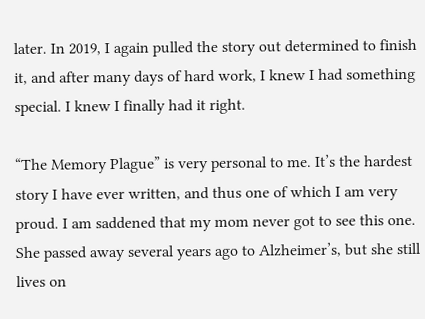later. In 2019, I again pulled the story out determined to finish it, and after many days of hard work, I knew I had something special. I knew I finally had it right.

“The Memory Plague” is very personal to me. It’s the hardest story I have ever written, and thus one of which I am very proud. I am saddened that my mom never got to see this one. She passed away several years ago to Alzheimer’s, but she still lives on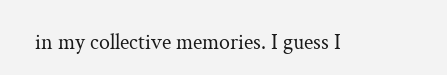in my collective memories. I guess I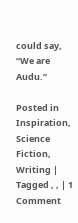could say, “We are Audu.”

Posted in Inspiration, Science Fiction, Writing | Tagged , , | 1 Comment